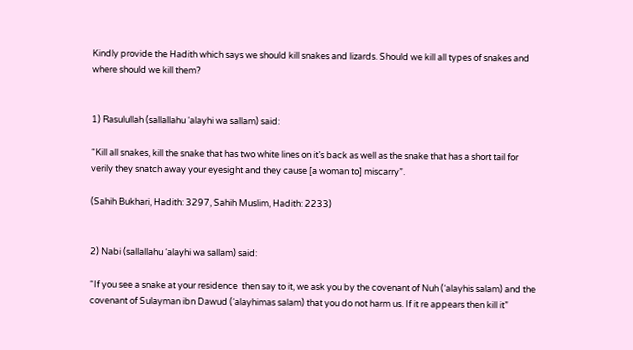Kindly provide the Hadith which says we should kill snakes and lizards. Should we kill all types of snakes and where should we kill them?


1) Rasulullah (sallallahu ‘alayhi wa sallam) said:

“Kill all snakes, kill the snake that has two white lines on it’s back as well as the snake that has a short tail for verily they snatch away your eyesight and they cause [a woman to] miscarry”.

(Sahih Bukhari, Hadith: 3297, Sahih Muslim, Hadith: 2233)


2) Nabi (sallallahu ‘alayhi wa sallam) said:

“If you see a snake at your residence  then say to it, we ask you by the covenant of Nuh (‘alayhis salam) and the covenant of Sulayman ibn Dawud (‘alayhimas salam) that you do not harm us. If it re appears then kill it”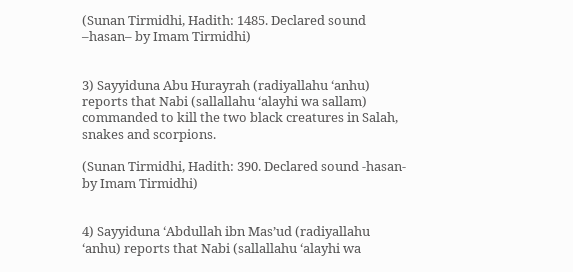(Sunan Tirmidhi, Hadith: 1485. Declared sound –hasan– by Imam Tirmidhi)


3) Sayyiduna Abu Hurayrah (radiyallahu ‘anhu) reports that Nabi (sallallahu ‘alayhi wa sallam) commanded to kill the two black creatures in Salah, snakes and scorpions.

(Sunan Tirmidhi, Hadith: 390. Declared sound -hasan- by Imam Tirmidhi)


4) Sayyiduna ‘Abdullah ibn Mas’ud (radiyallahu ‘anhu) reports that Nabi (sallallahu ‘alayhi wa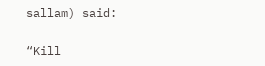sallam) said:

“Kill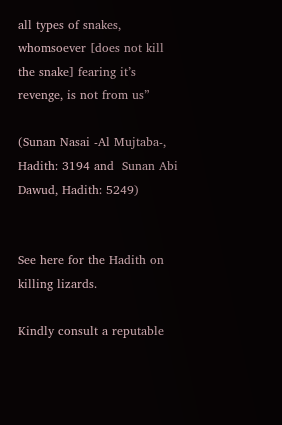all types of snakes, whomsoever [does not kill the snake] fearing it’s revenge, is not from us”

(Sunan Nasai -Al Mujtaba-, Hadith: 3194 and  Sunan Abi Dawud, Hadith: 5249)


See here for the Hadith on killing lizards.

Kindly consult a reputable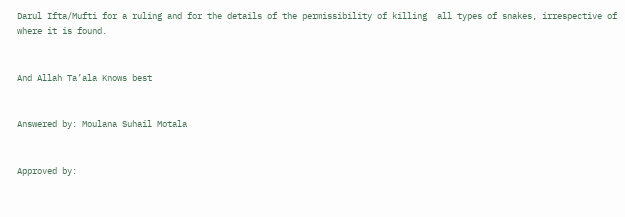Darul Ifta/Mufti for a ruling and for the details of the permissibility of killing  all types of snakes, irrespective of where it is found.


And Allah Ta’ala Knows best


Answered by: Moulana Suhail Motala


Approved by: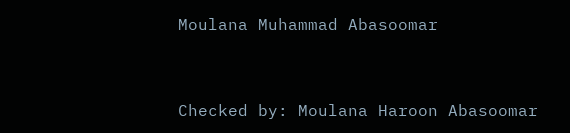Moulana Muhammad Abasoomar


Checked by: Moulana Haroon Abasoomar